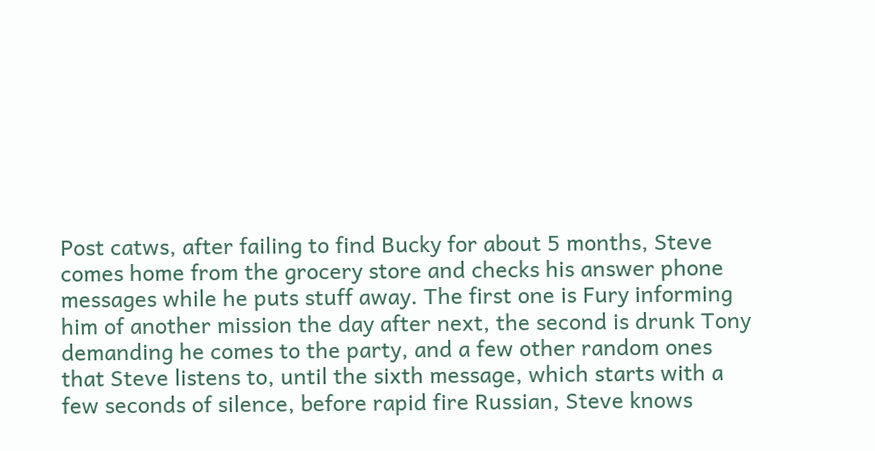Post catws, after failing to find Bucky for about 5 months, Steve comes home from the grocery store and checks his answer phone messages while he puts stuff away. The first one is Fury informing him of another mission the day after next, the second is drunk Tony demanding he comes to the party, and a few other random ones that Steve listens to, until the sixth message, which starts with a few seconds of silence, before rapid fire Russian, Steve knows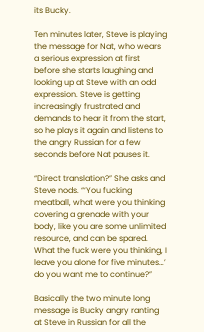its Bucky.

Ten minutes later, Steve is playing the message for Nat, who wears a serious expression at first before she starts laughing and looking up at Steve with an odd expression. Steve is getting increasingly frustrated and demands to hear it from the start, so he plays it again and listens to the angry Russian for a few seconds before Nat pauses it.

“Direct translation?” She asks and Steve nods. “‘You fucking meatball, what were you thinking covering a grenade with your body, like you are some unlimited resource, and can be spared. What the fuck were you thinking, I leave you alone for five minutes…’ do you want me to continue?”

Basically the two minute long message is Bucky angry ranting at Steve in Russian for all the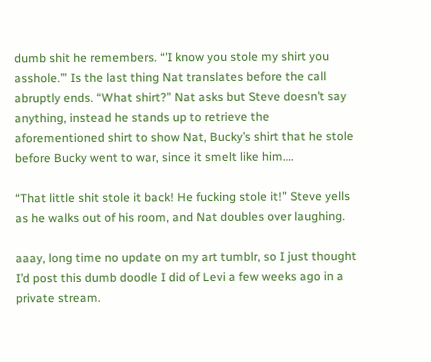dumb shit he remembers. “’I know you stole my shirt you asshole.’” Is the last thing Nat translates before the call abruptly ends. “What shirt?” Nat asks but Steve doesn’t say anything, instead he stands up to retrieve the aforementioned shirt to show Nat, Bucky’s shirt that he stole before Bucky went to war, since it smelt like him….

“That little shit stole it back! He fucking stole it!” Steve yells as he walks out of his room, and Nat doubles over laughing.

aaay, long time no update on my art tumblr, so I just thought I’d post this dumb doodle I did of Levi a few weeks ago in a private stream.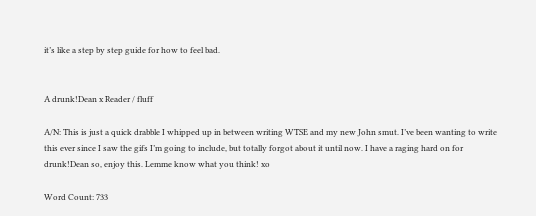it’s like a step by step guide for how to feel bad.


A drunk!Dean x Reader / fluff

A/N: This is just a quick drabble I whipped up in between writing WTSE and my new John smut. I’ve been wanting to write this ever since I saw the gifs I’m going to include, but totally forgot about it until now. I have a raging hard on for drunk!Dean so, enjoy this. Lemme know what you think! xo

Word Count: 733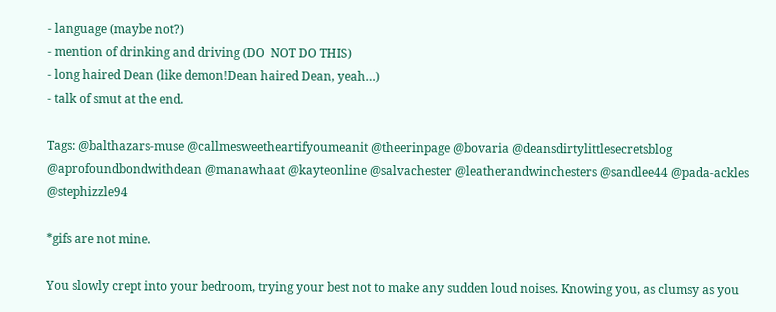- language (maybe not?)
- mention of drinking and driving (DO  NOT DO THIS)
- long haired Dean (like demon!Dean haired Dean, yeah…)
- talk of smut at the end.

Tags: @balthazars-muse @callmesweetheartifyoumeanit @theerinpage @bovaria @deansdirtylittlesecretsblog @aprofoundbondwithdean @manawhaat @kayteonline @salvachester @leatherandwinchesters @sandlee44 @pada-ackles @stephizzle94

*gifs are not mine.

You slowly crept into your bedroom, trying your best not to make any sudden loud noises. Knowing you, as clumsy as you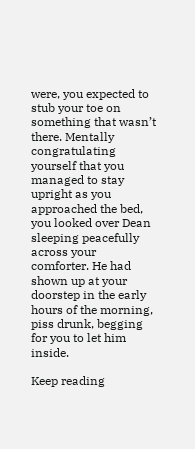were, you expected to stub your toe on something that wasn’t there. Mentally congratulating yourself that you managed to stay upright as you approached the bed, you looked over Dean sleeping peacefully across your comforter. He had shown up at your doorstep in the early hours of the morning, piss drunk, begging for you to let him inside.

Keep reading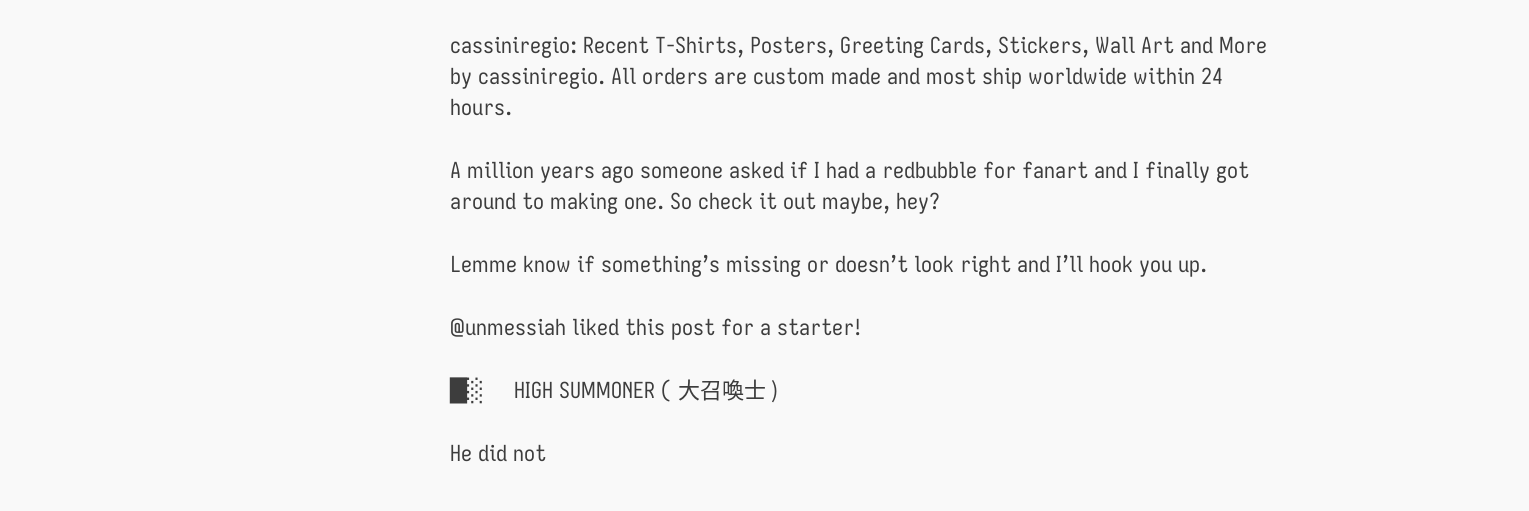cassiniregio: Recent T-Shirts, Posters, Greeting Cards, Stickers, Wall Art and More
by cassiniregio. All orders are custom made and most ship worldwide within 24 hours.

A million years ago someone asked if I had a redbubble for fanart and I finally got around to making one. So check it out maybe, hey?

Lemme know if something’s missing or doesn’t look right and I’ll hook you up.

@unmessiah liked this post for a starter!

█░     HIGH SUMMONER ( 大召喚士 )

He did not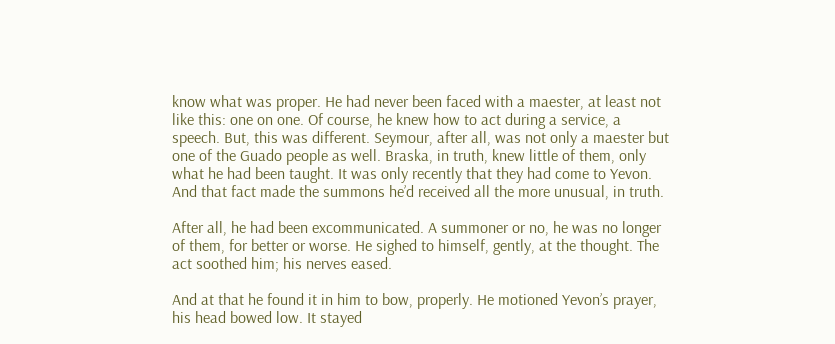know what was proper. He had never been faced with a maester, at least not like this: one on one. Of course, he knew how to act during a service, a speech. But, this was different. Seymour, after all, was not only a maester but one of the Guado people as well. Braska, in truth, knew little of them, only what he had been taught. It was only recently that they had come to Yevon. And that fact made the summons he’d received all the more unusual, in truth.

After all, he had been excommunicated. A summoner or no, he was no longer of them, for better or worse. He sighed to himself, gently, at the thought. The act soothed him; his nerves eased.

And at that he found it in him to bow, properly. He motioned Yevon’s prayer, his head bowed low. It stayed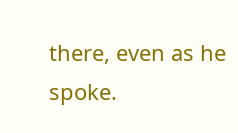there, even as he spoke.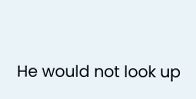He would not look up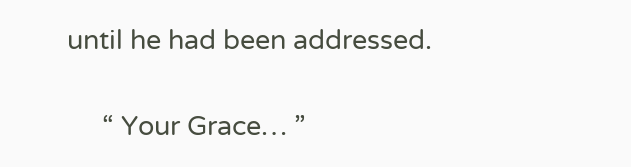until he had been addressed.

     “ Your Grace… ”